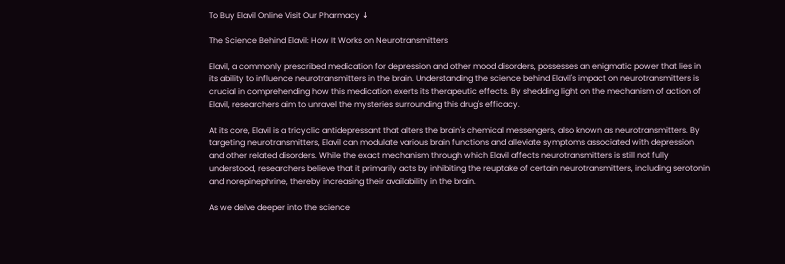To Buy Elavil Online Visit Our Pharmacy ↓

The Science Behind Elavil: How It Works on Neurotransmitters

Elavil, a commonly prescribed medication for depression and other mood disorders, possesses an enigmatic power that lies in its ability to influence neurotransmitters in the brain. Understanding the science behind Elavil's impact on neurotransmitters is crucial in comprehending how this medication exerts its therapeutic effects. By shedding light on the mechanism of action of Elavil, researchers aim to unravel the mysteries surrounding this drug's efficacy.

At its core, Elavil is a tricyclic antidepressant that alters the brain's chemical messengers, also known as neurotransmitters. By targeting neurotransmitters, Elavil can modulate various brain functions and alleviate symptoms associated with depression and other related disorders. While the exact mechanism through which Elavil affects neurotransmitters is still not fully understood, researchers believe that it primarily acts by inhibiting the reuptake of certain neurotransmitters, including serotonin and norepinephrine, thereby increasing their availability in the brain.

As we delve deeper into the science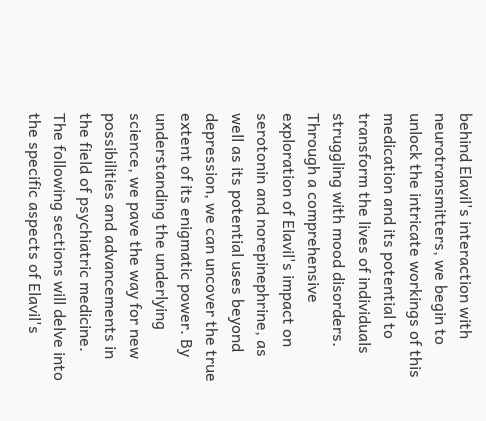behind Elavil's interaction with neurotransmitters, we begin to unlock the intricate workings of this medication and its potential to transform the lives of individuals struggling with mood disorders. Through a comprehensive exploration of Elavil's impact on serotonin and norepinephrine, as well as its potential uses beyond depression, we can uncover the true extent of its enigmatic power. By understanding the underlying science, we pave the way for new possibilities and advancements in the field of psychiatric medicine. The following sections will delve into the specific aspects of Elavil's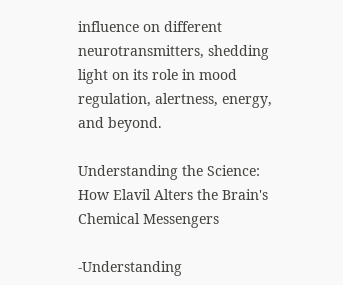influence on different neurotransmitters, shedding light on its role in mood regulation, alertness, energy, and beyond.

Understanding the Science: How Elavil Alters the Brain's Chemical Messengers

-Understanding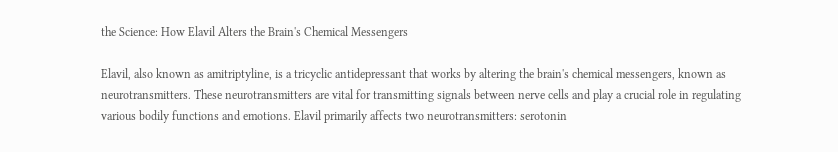the Science: How Elavil Alters the Brain's Chemical Messengers

Elavil, also known as amitriptyline, is a tricyclic antidepressant that works by altering the brain's chemical messengers, known as neurotransmitters. These neurotransmitters are vital for transmitting signals between nerve cells and play a crucial role in regulating various bodily functions and emotions. Elavil primarily affects two neurotransmitters: serotonin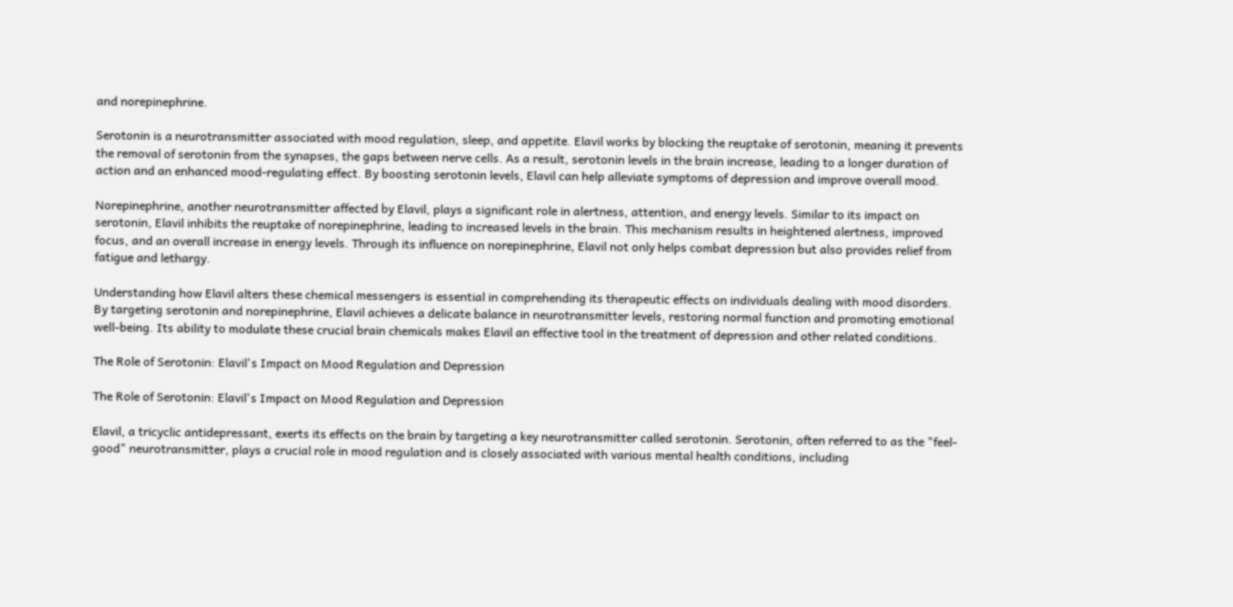and norepinephrine.

Serotonin is a neurotransmitter associated with mood regulation, sleep, and appetite. Elavil works by blocking the reuptake of serotonin, meaning it prevents the removal of serotonin from the synapses, the gaps between nerve cells. As a result, serotonin levels in the brain increase, leading to a longer duration of action and an enhanced mood-regulating effect. By boosting serotonin levels, Elavil can help alleviate symptoms of depression and improve overall mood.

Norepinephrine, another neurotransmitter affected by Elavil, plays a significant role in alertness, attention, and energy levels. Similar to its impact on serotonin, Elavil inhibits the reuptake of norepinephrine, leading to increased levels in the brain. This mechanism results in heightened alertness, improved focus, and an overall increase in energy levels. Through its influence on norepinephrine, Elavil not only helps combat depression but also provides relief from fatigue and lethargy.

Understanding how Elavil alters these chemical messengers is essential in comprehending its therapeutic effects on individuals dealing with mood disorders. By targeting serotonin and norepinephrine, Elavil achieves a delicate balance in neurotransmitter levels, restoring normal function and promoting emotional well-being. Its ability to modulate these crucial brain chemicals makes Elavil an effective tool in the treatment of depression and other related conditions.

The Role of Serotonin: Elavil's Impact on Mood Regulation and Depression

The Role of Serotonin: Elavil's Impact on Mood Regulation and Depression

Elavil, a tricyclic antidepressant, exerts its effects on the brain by targeting a key neurotransmitter called serotonin. Serotonin, often referred to as the "feel-good" neurotransmitter, plays a crucial role in mood regulation and is closely associated with various mental health conditions, including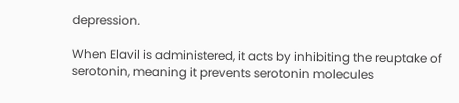depression.

When Elavil is administered, it acts by inhibiting the reuptake of serotonin, meaning it prevents serotonin molecules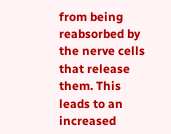from being reabsorbed by the nerve cells that release them. This leads to an increased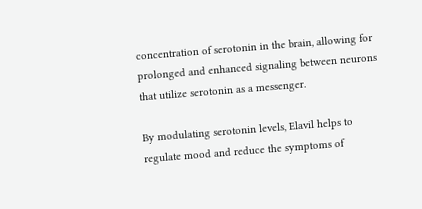concentration of serotonin in the brain, allowing for prolonged and enhanced signaling between neurons that utilize serotonin as a messenger.

By modulating serotonin levels, Elavil helps to regulate mood and reduce the symptoms of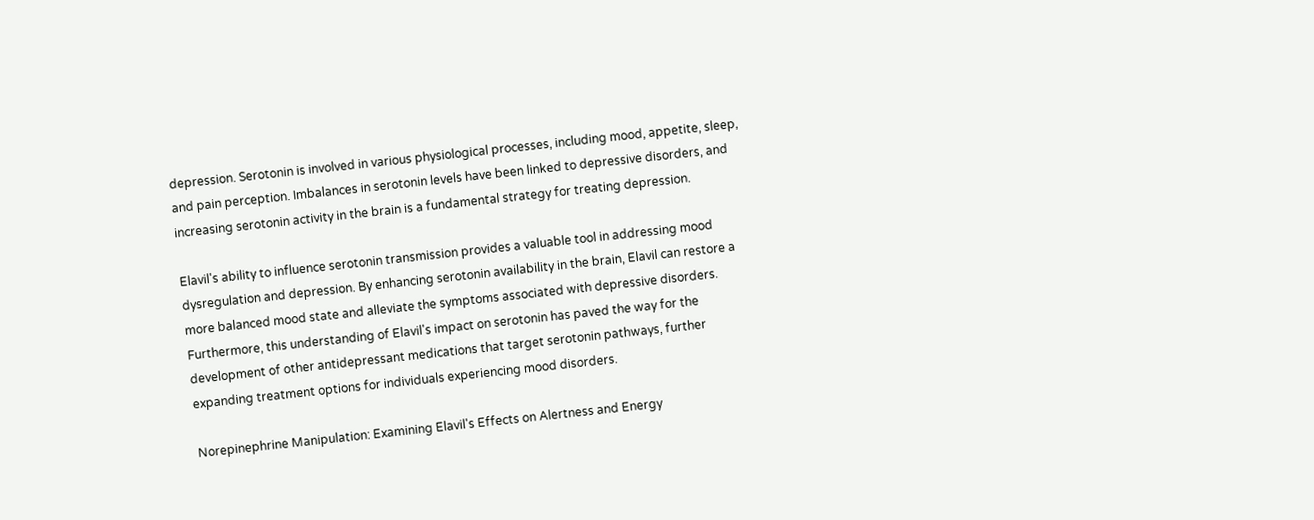depression. Serotonin is involved in various physiological processes, including mood, appetite, sleep, and pain perception. Imbalances in serotonin levels have been linked to depressive disorders, and increasing serotonin activity in the brain is a fundamental strategy for treating depression.

Elavil's ability to influence serotonin transmission provides a valuable tool in addressing mood dysregulation and depression. By enhancing serotonin availability in the brain, Elavil can restore a more balanced mood state and alleviate the symptoms associated with depressive disorders. Furthermore, this understanding of Elavil's impact on serotonin has paved the way for the development of other antidepressant medications that target serotonin pathways, further expanding treatment options for individuals experiencing mood disorders.

Norepinephrine Manipulation: Examining Elavil's Effects on Alertness and Energy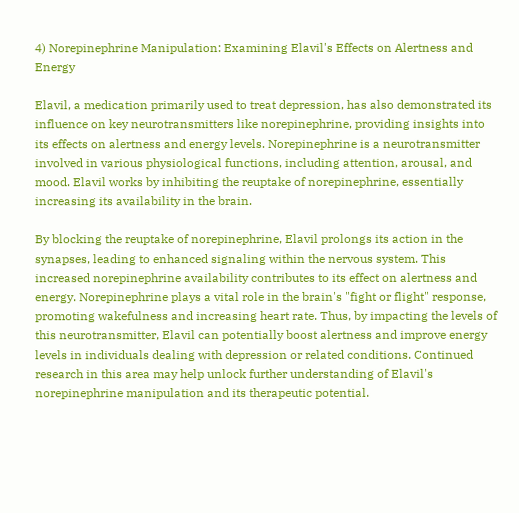4) Norepinephrine Manipulation: Examining Elavil's Effects on Alertness and Energy

Elavil, a medication primarily used to treat depression, has also demonstrated its influence on key neurotransmitters like norepinephrine, providing insights into its effects on alertness and energy levels. Norepinephrine is a neurotransmitter involved in various physiological functions, including attention, arousal, and mood. Elavil works by inhibiting the reuptake of norepinephrine, essentially increasing its availability in the brain.

By blocking the reuptake of norepinephrine, Elavil prolongs its action in the synapses, leading to enhanced signaling within the nervous system. This increased norepinephrine availability contributes to its effect on alertness and energy. Norepinephrine plays a vital role in the brain's "fight or flight" response, promoting wakefulness and increasing heart rate. Thus, by impacting the levels of this neurotransmitter, Elavil can potentially boost alertness and improve energy levels in individuals dealing with depression or related conditions. Continued research in this area may help unlock further understanding of Elavil's norepinephrine manipulation and its therapeutic potential.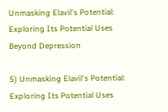Unmasking Elavil's Potential: Exploring Its Potential Uses Beyond Depression

5) Unmasking Elavil's Potential: Exploring Its Potential Uses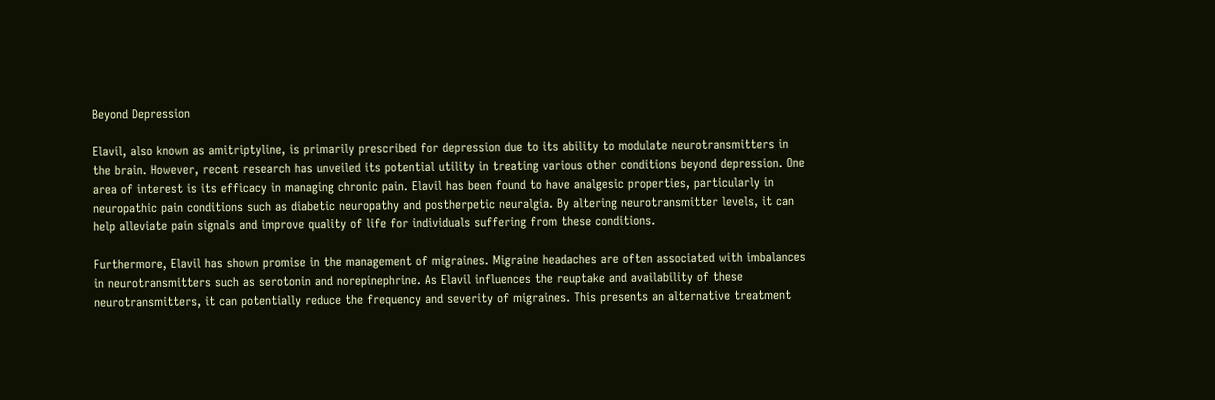Beyond Depression

Elavil, also known as amitriptyline, is primarily prescribed for depression due to its ability to modulate neurotransmitters in the brain. However, recent research has unveiled its potential utility in treating various other conditions beyond depression. One area of interest is its efficacy in managing chronic pain. Elavil has been found to have analgesic properties, particularly in neuropathic pain conditions such as diabetic neuropathy and postherpetic neuralgia. By altering neurotransmitter levels, it can help alleviate pain signals and improve quality of life for individuals suffering from these conditions.

Furthermore, Elavil has shown promise in the management of migraines. Migraine headaches are often associated with imbalances in neurotransmitters such as serotonin and norepinephrine. As Elavil influences the reuptake and availability of these neurotransmitters, it can potentially reduce the frequency and severity of migraines. This presents an alternative treatment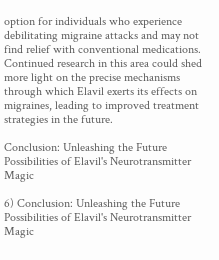option for individuals who experience debilitating migraine attacks and may not find relief with conventional medications. Continued research in this area could shed more light on the precise mechanisms through which Elavil exerts its effects on migraines, leading to improved treatment strategies in the future.

Conclusion: Unleashing the Future Possibilities of Elavil's Neurotransmitter Magic

6) Conclusion: Unleashing the Future Possibilities of Elavil's Neurotransmitter Magic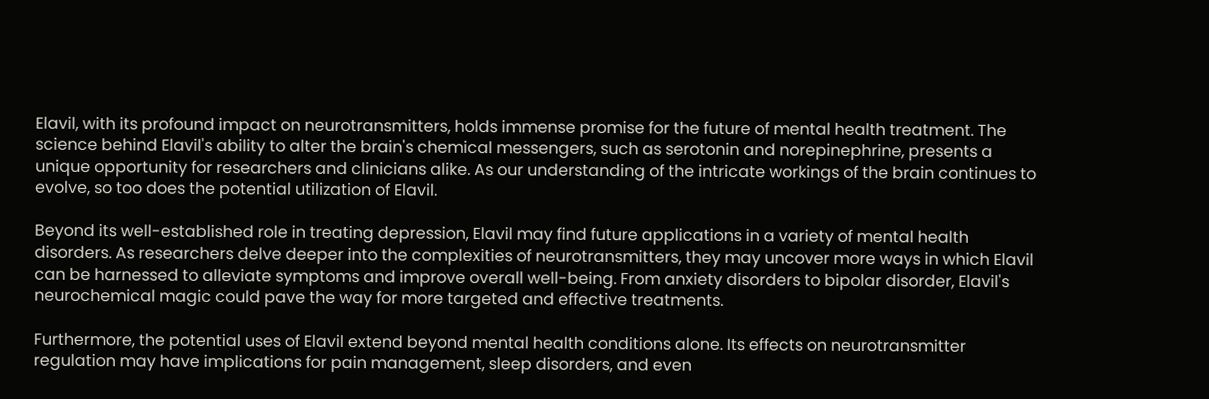Elavil, with its profound impact on neurotransmitters, holds immense promise for the future of mental health treatment. The science behind Elavil's ability to alter the brain's chemical messengers, such as serotonin and norepinephrine, presents a unique opportunity for researchers and clinicians alike. As our understanding of the intricate workings of the brain continues to evolve, so too does the potential utilization of Elavil.

Beyond its well-established role in treating depression, Elavil may find future applications in a variety of mental health disorders. As researchers delve deeper into the complexities of neurotransmitters, they may uncover more ways in which Elavil can be harnessed to alleviate symptoms and improve overall well-being. From anxiety disorders to bipolar disorder, Elavil's neurochemical magic could pave the way for more targeted and effective treatments.

Furthermore, the potential uses of Elavil extend beyond mental health conditions alone. Its effects on neurotransmitter regulation may have implications for pain management, sleep disorders, and even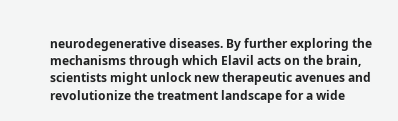neurodegenerative diseases. By further exploring the mechanisms through which Elavil acts on the brain, scientists might unlock new therapeutic avenues and revolutionize the treatment landscape for a wide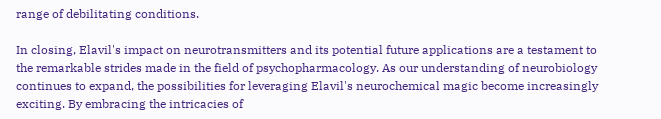range of debilitating conditions.

In closing, Elavil's impact on neurotransmitters and its potential future applications are a testament to the remarkable strides made in the field of psychopharmacology. As our understanding of neurobiology continues to expand, the possibilities for leveraging Elavil's neurochemical magic become increasingly exciting. By embracing the intricacies of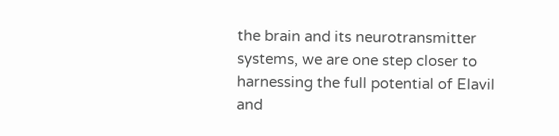the brain and its neurotransmitter systems, we are one step closer to harnessing the full potential of Elavil and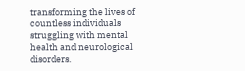transforming the lives of countless individuals struggling with mental health and neurological disorders.